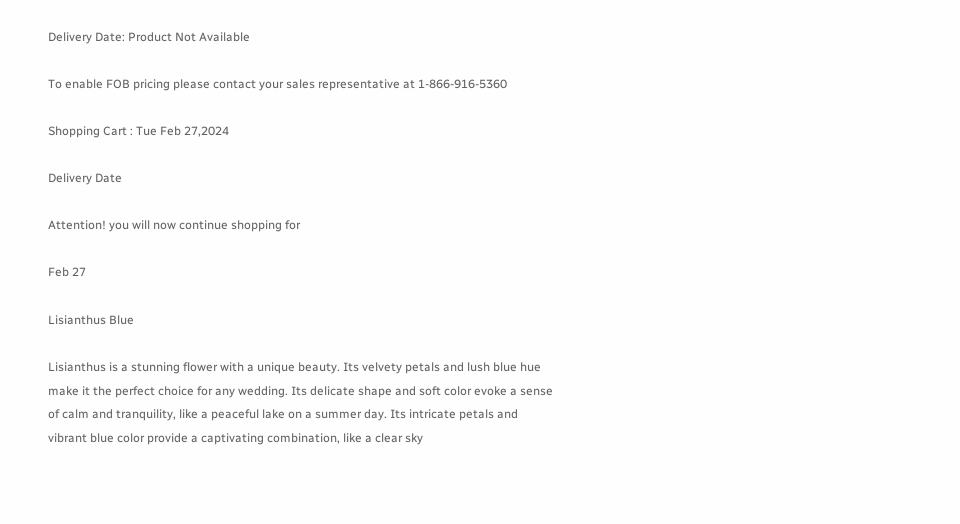Delivery Date: Product Not Available

To enable FOB pricing please contact your sales representative at 1-866-916-5360

Shopping Cart : Tue Feb 27,2024

Delivery Date

Attention! you will now continue shopping for

Feb 27

Lisianthus Blue

Lisianthus is a stunning flower with a unique beauty. Its velvety petals and lush blue hue make it the perfect choice for any wedding. Its delicate shape and soft color evoke a sense of calm and tranquility, like a peaceful lake on a summer day. Its intricate petals and vibrant blue color provide a captivating combination, like a clear sky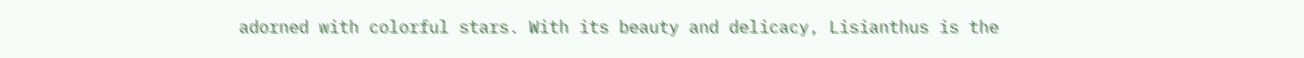adorned with colorful stars. With its beauty and delicacy, Lisianthus is the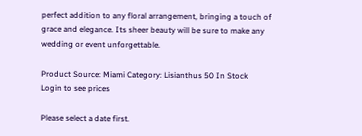perfect addition to any floral arrangement, bringing a touch of grace and elegance. Its sheer beauty will be sure to make any wedding or event unforgettable.

Product Source: Miami Category: Lisianthus 50 In Stock
Login to see prices

Please select a date first.